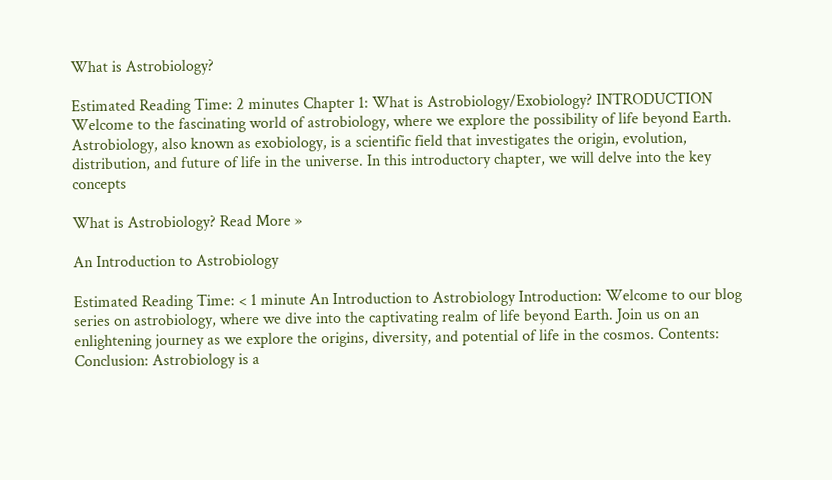What is Astrobiology?

Estimated Reading Time: 2 minutes Chapter 1: What is Astrobiology/Exobiology? INTRODUCTION Welcome to the fascinating world of astrobiology, where we explore the possibility of life beyond Earth. Astrobiology, also known as exobiology, is a scientific field that investigates the origin, evolution, distribution, and future of life in the universe. In this introductory chapter, we will delve into the key concepts

What is Astrobiology? Read More »

An Introduction to Astrobiology

Estimated Reading Time: < 1 minute An Introduction to Astrobiology Introduction: Welcome to our blog series on astrobiology, where we dive into the captivating realm of life beyond Earth. Join us on an enlightening journey as we explore the origins, diversity, and potential of life in the cosmos. Contents: Conclusion: Astrobiology is a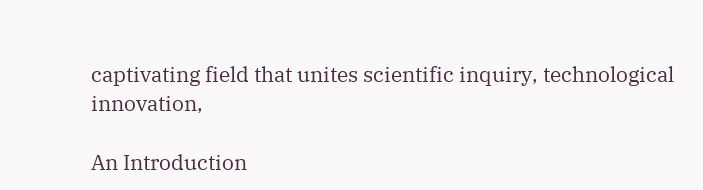captivating field that unites scientific inquiry, technological innovation,

An Introduction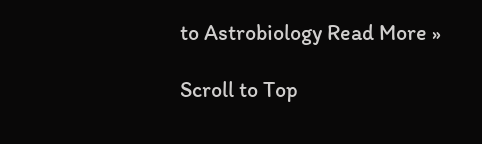to Astrobiology Read More »

Scroll to Top